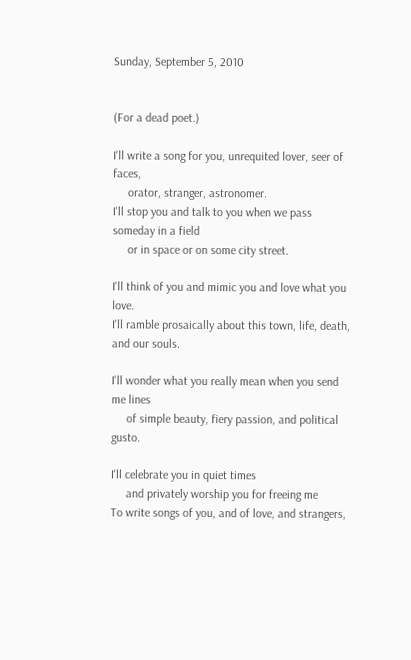Sunday, September 5, 2010


(For a dead poet.)

I'll write a song for you, unrequited lover, seer of faces,
     orator, stranger, astronomer.
I'll stop you and talk to you when we pass someday in a field
     or in space or on some city street.

I'll think of you and mimic you and love what you love.
I'll ramble prosaically about this town, life, death, and our souls.

I'll wonder what you really mean when you send me lines
     of simple beauty, fiery passion, and political gusto.

I'll celebrate you in quiet times
     and privately worship you for freeing me
To write songs of you, and of love, and strangers,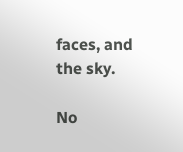faces, and the sky.

No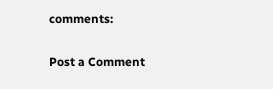comments:

Post a Comment